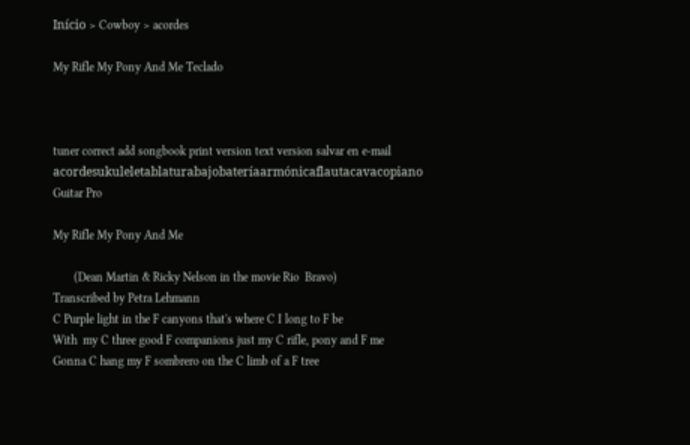Início > Cowboy > acordes

My Rifle My Pony And Me Teclado



tuner correct add songbook print version text version salvar en e-mail
acordesukuleletablaturabajobateríaarmónicaflautacavacopiano Guitar Pro

My Rifle My Pony And Me

       (Dean Martin & Ricky Nelson in the movie Rio  Bravo)
Transcribed by Petra Lehmann
C Purple light in the F canyons that's where C I long to F be
With  my C three good F companions just my C rifle, pony and F me
Gonna C hang my F sombrero on the C limb of a F tree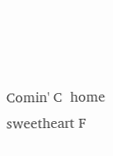Comin' C  home sweetheart F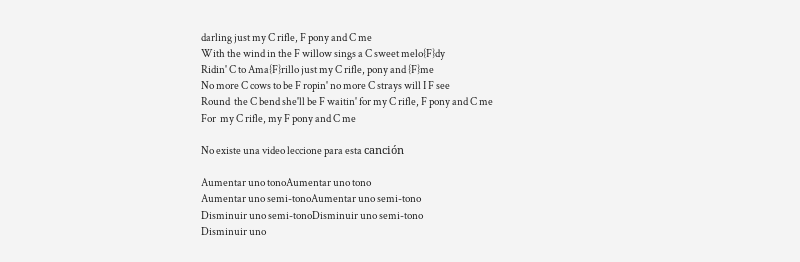darling just my C rifle, F pony and C me
With the wind in the F willow sings a C sweet melo{F}dy
Ridin' C to Ama{F}rillo just my C rifle, pony and {F}me
No more C cows to be F ropin' no more C strays will I F see
Round  the C bend she'll be F waitin' for my C rifle, F pony and C me
For  my C rifle, my F pony and C me

No existe una video leccione para esta canción

Aumentar uno tonoAumentar uno tono
Aumentar uno semi-tonoAumentar uno semi-tono
Disminuir uno semi-tonoDisminuir uno semi-tono
Disminuir uno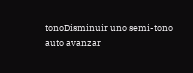tonoDisminuir uno semi-tono
auto avanzar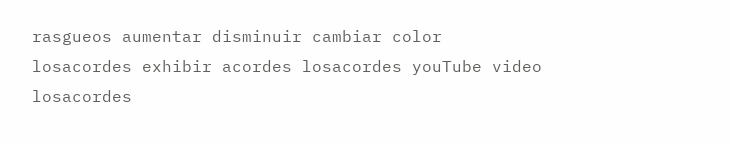rasgueos aumentar disminuir cambiar color
losacordes exhibir acordes losacordes youTube video losacordes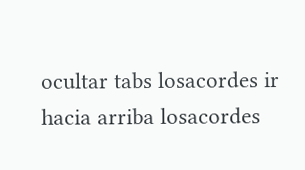ocultar tabs losacordes ir hacia arriba losacordes